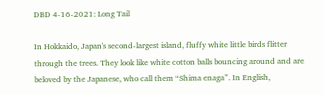DBD 4-16-2021: Long Tail

In Hokkaido, Japan's second-largest island, fluffy white little birds flitter through the trees. They look like white cotton balls bouncing around and are beloved by the Japanese, who call them “Shima enaga”. In English,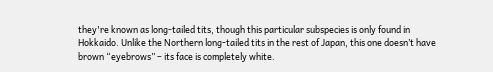they're known as long-tailed tits, though this particular subspecies is only found in Hokkaido. Unlike the Northern long-tailed tits in the rest of Japan, this one doesn’t have brown “eyebrows” – its face is completely white.